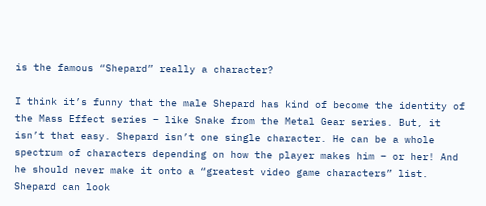is the famous “Shepard” really a character?

I think it’s funny that the male Shepard has kind of become the identity of the Mass Effect series – like Snake from the Metal Gear series. But, it isn’t that easy. Shepard isn’t one single character. He can be a whole spectrum of characters depending on how the player makes him – or her! And he should never make it onto a “greatest video game characters” list. Shepard can look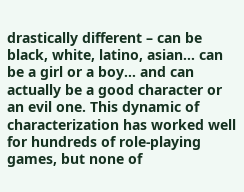drastically different – can be black, white, latino, asian… can be a girl or a boy… and can actually be a good character or an evil one. This dynamic of characterization has worked well for hundreds of role-playing games, but none of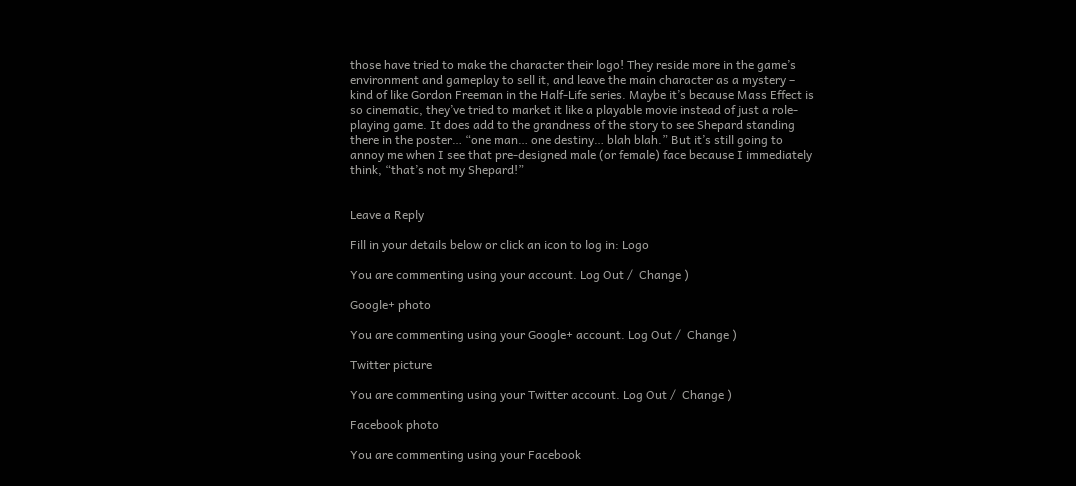those have tried to make the character their logo! They reside more in the game’s environment and gameplay to sell it, and leave the main character as a mystery – kind of like Gordon Freeman in the Half-Life series. Maybe it’s because Mass Effect is so cinematic, they’ve tried to market it like a playable movie instead of just a role-playing game. It does add to the grandness of the story to see Shepard standing there in the poster… “one man… one destiny… blah blah.” But it’s still going to annoy me when I see that pre-designed male (or female) face because I immediately think, “that’s not my Shepard!”


Leave a Reply

Fill in your details below or click an icon to log in: Logo

You are commenting using your account. Log Out /  Change )

Google+ photo

You are commenting using your Google+ account. Log Out /  Change )

Twitter picture

You are commenting using your Twitter account. Log Out /  Change )

Facebook photo

You are commenting using your Facebook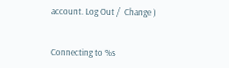account. Log Out /  Change )


Connecting to %s